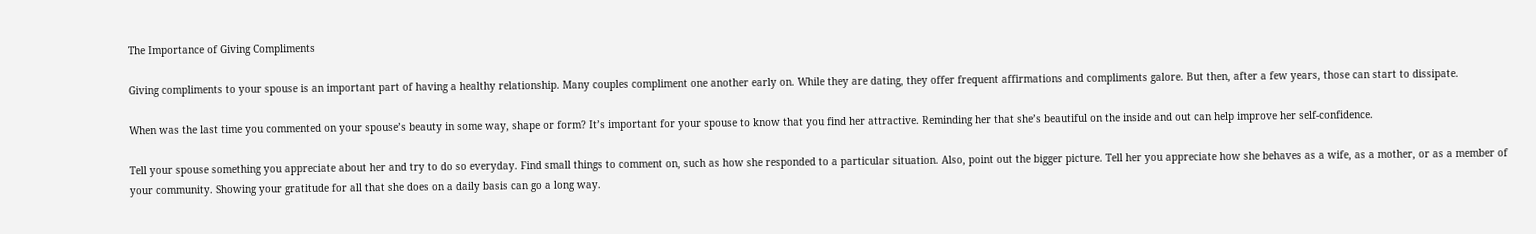The Importance of Giving Compliments

Giving compliments to your spouse is an important part of having a healthy relationship. Many couples compliment one another early on. While they are dating, they offer frequent affirmations and compliments galore. But then, after a few years, those can start to dissipate.

When was the last time you commented on your spouse’s beauty in some way, shape or form? It’s important for your spouse to know that you find her attractive. Reminding her that she’s beautiful on the inside and out can help improve her self-confidence.

Tell your spouse something you appreciate about her and try to do so everyday. Find small things to comment on, such as how she responded to a particular situation. Also, point out the bigger picture. Tell her you appreciate how she behaves as a wife, as a mother, or as a member of your community. Showing your gratitude for all that she does on a daily basis can go a long way.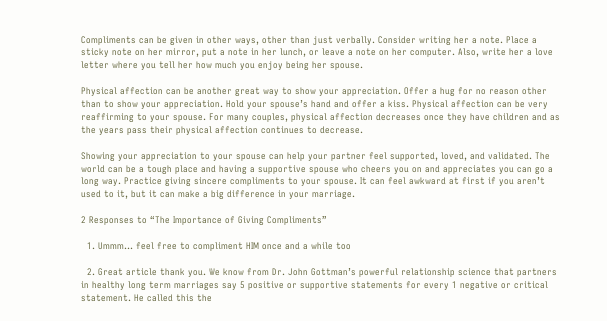Compliments can be given in other ways, other than just verbally. Consider writing her a note. Place a sticky note on her mirror, put a note in her lunch, or leave a note on her computer. Also, write her a love letter where you tell her how much you enjoy being her spouse.

Physical affection can be another great way to show your appreciation. Offer a hug for no reason other than to show your appreciation. Hold your spouse’s hand and offer a kiss. Physical affection can be very reaffirming to your spouse. For many couples, physical affection decreases once they have children and as the years pass their physical affection continues to decrease.

Showing your appreciation to your spouse can help your partner feel supported, loved, and validated. The world can be a tough place and having a supportive spouse who cheers you on and appreciates you can go a long way. Practice giving sincere compliments to your spouse. It can feel awkward at first if you aren’t used to it, but it can make a big difference in your marriage.

2 Responses to “The Importance of Giving Compliments”

  1. Ummm… feel free to compliment HIM once and a while too

  2. Great article thank you. We know from Dr. John Gottman’s powerful relationship science that partners in healthy long term marriages say 5 positive or supportive statements for every 1 negative or critical statement. He called this the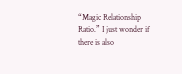“Magic Relationship Ratio.” I just wonder if there is also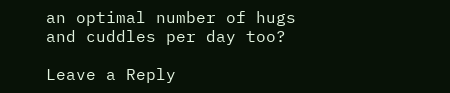an optimal number of hugs and cuddles per day too?

Leave a Reply